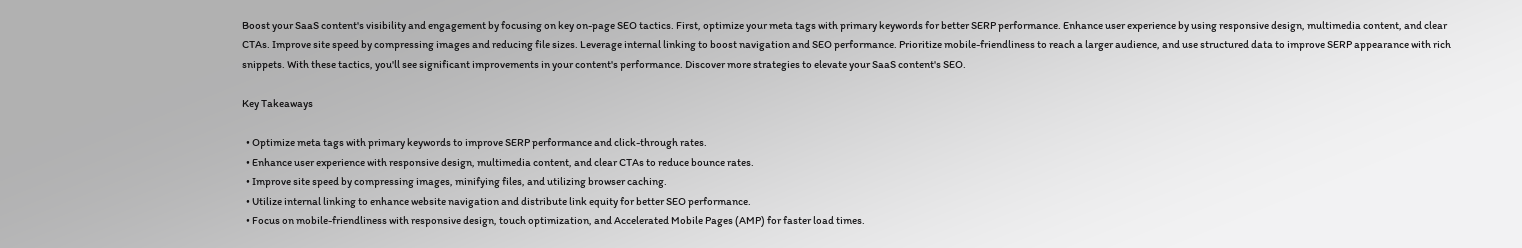Boost your SaaS content's visibility and engagement by focusing on key on-page SEO tactics. First, optimize your meta tags with primary keywords for better SERP performance. Enhance user experience by using responsive design, multimedia content, and clear CTAs. Improve site speed by compressing images and reducing file sizes. Leverage internal linking to boost navigation and SEO performance. Prioritize mobile-friendliness to reach a larger audience, and use structured data to improve SERP appearance with rich snippets. With these tactics, you'll see significant improvements in your content's performance. Discover more strategies to elevate your SaaS content's SEO.

Key Takeaways

  • Optimize meta tags with primary keywords to improve SERP performance and click-through rates.
  • Enhance user experience with responsive design, multimedia content, and clear CTAs to reduce bounce rates.
  • Improve site speed by compressing images, minifying files, and utilizing browser caching.
  • Utilize internal linking to enhance website navigation and distribute link equity for better SEO performance.
  • Focus on mobile-friendliness with responsive design, touch optimization, and Accelerated Mobile Pages (AMP) for faster load times.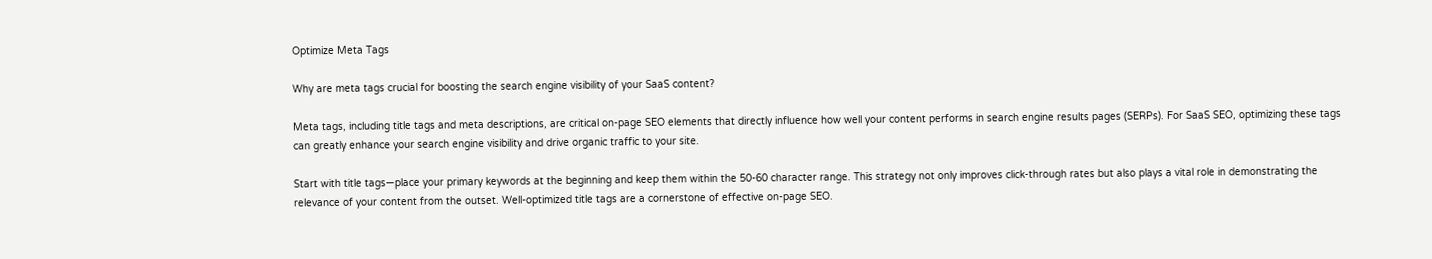Optimize Meta Tags

Why are meta tags crucial for boosting the search engine visibility of your SaaS content?

Meta tags, including title tags and meta descriptions, are critical on-page SEO elements that directly influence how well your content performs in search engine results pages (SERPs). For SaaS SEO, optimizing these tags can greatly enhance your search engine visibility and drive organic traffic to your site.

Start with title tags—place your primary keywords at the beginning and keep them within the 50-60 character range. This strategy not only improves click-through rates but also plays a vital role in demonstrating the relevance of your content from the outset. Well-optimized title tags are a cornerstone of effective on-page SEO.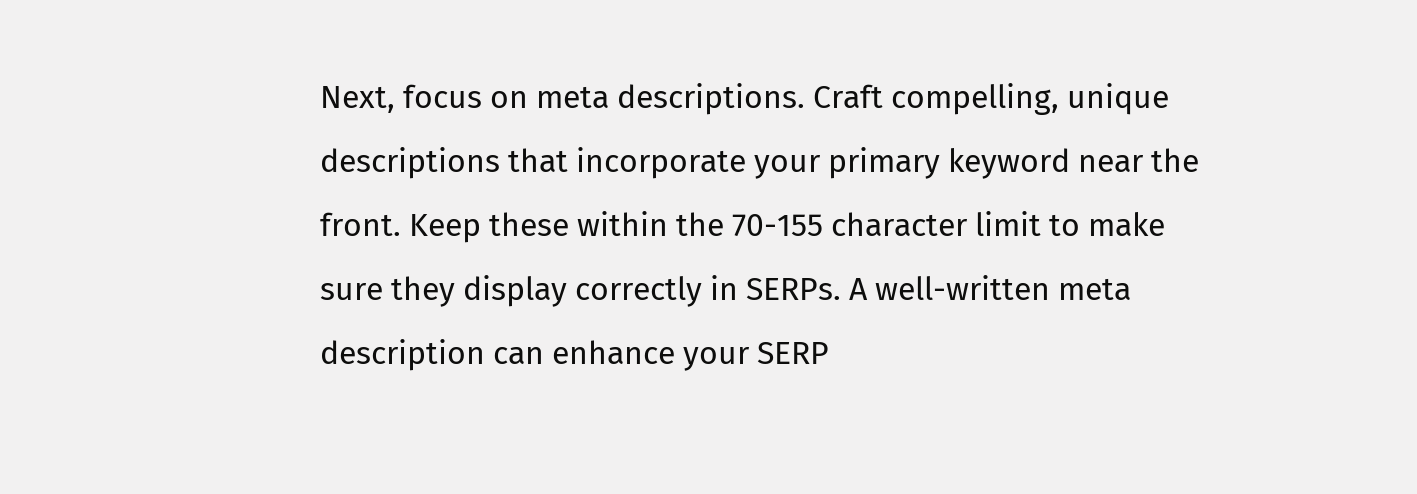Next, focus on meta descriptions. Craft compelling, unique descriptions that incorporate your primary keyword near the front. Keep these within the 70-155 character limit to make sure they display correctly in SERPs. A well-written meta description can enhance your SERP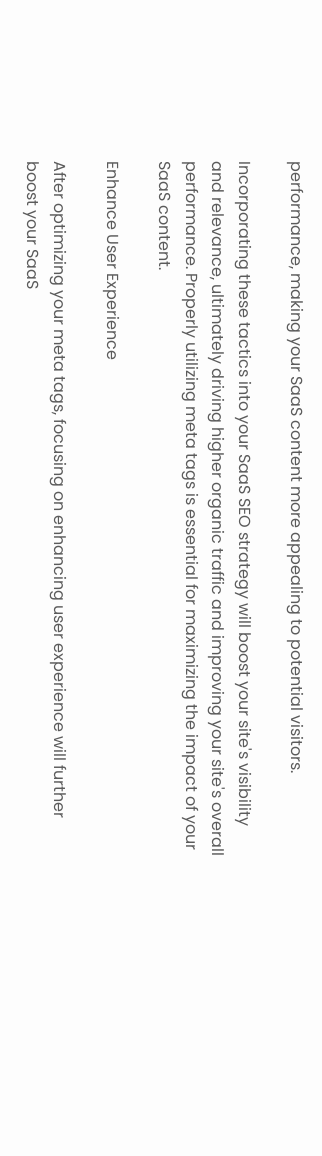performance, making your SaaS content more appealing to potential visitors.

Incorporating these tactics into your SaaS SEO strategy will boost your site's visibility and relevance, ultimately driving higher organic traffic and improving your site's overall performance. Properly utilizing meta tags is essential for maximizing the impact of your SaaS content.

Enhance User Experience

After optimizing your meta tags, focusing on enhancing user experience will further boost your SaaS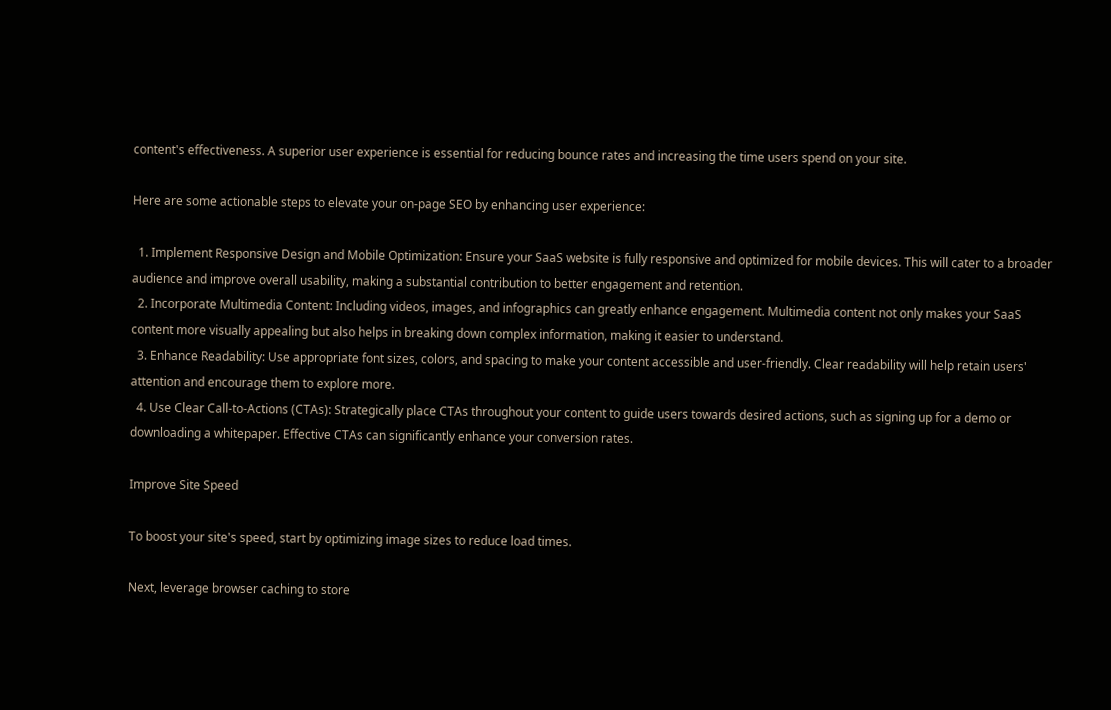content's effectiveness. A superior user experience is essential for reducing bounce rates and increasing the time users spend on your site.

Here are some actionable steps to elevate your on-page SEO by enhancing user experience:

  1. Implement Responsive Design and Mobile Optimization: Ensure your SaaS website is fully responsive and optimized for mobile devices. This will cater to a broader audience and improve overall usability, making a substantial contribution to better engagement and retention.
  2. Incorporate Multimedia Content: Including videos, images, and infographics can greatly enhance engagement. Multimedia content not only makes your SaaS content more visually appealing but also helps in breaking down complex information, making it easier to understand.
  3. Enhance Readability: Use appropriate font sizes, colors, and spacing to make your content accessible and user-friendly. Clear readability will help retain users' attention and encourage them to explore more.
  4. Use Clear Call-to-Actions (CTAs): Strategically place CTAs throughout your content to guide users towards desired actions, such as signing up for a demo or downloading a whitepaper. Effective CTAs can significantly enhance your conversion rates.

Improve Site Speed

To boost your site's speed, start by optimizing image sizes to reduce load times.

Next, leverage browser caching to store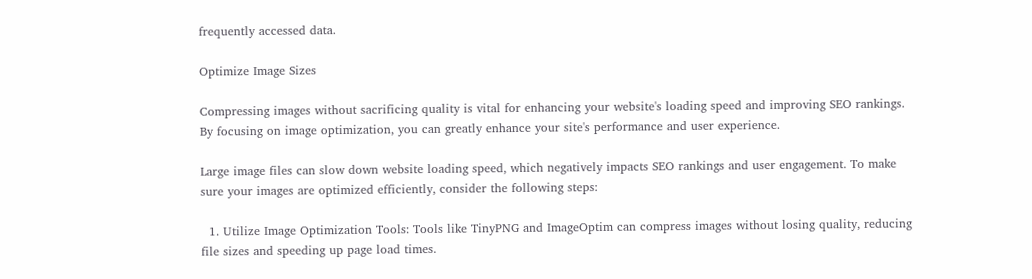frequently accessed data.

Optimize Image Sizes

Compressing images without sacrificing quality is vital for enhancing your website's loading speed and improving SEO rankings. By focusing on image optimization, you can greatly enhance your site's performance and user experience.

Large image files can slow down website loading speed, which negatively impacts SEO rankings and user engagement. To make sure your images are optimized efficiently, consider the following steps:

  1. Utilize Image Optimization Tools: Tools like TinyPNG and ImageOptim can compress images without losing quality, reducing file sizes and speeding up page load times.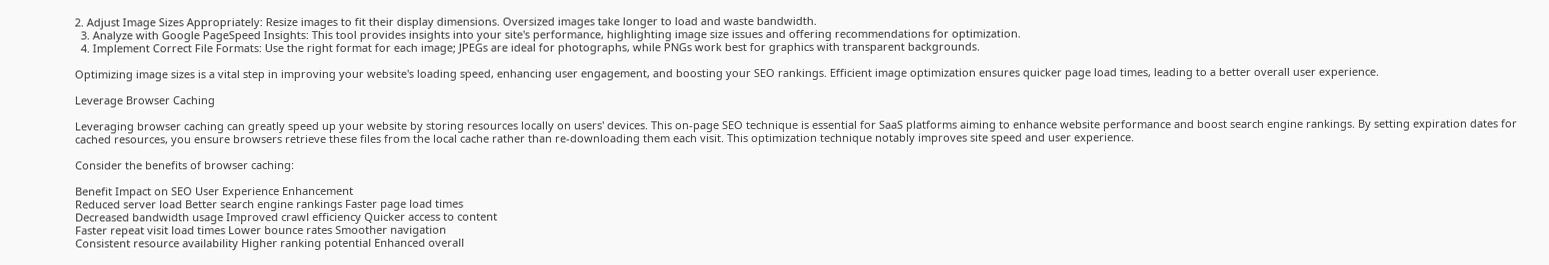2. Adjust Image Sizes Appropriately: Resize images to fit their display dimensions. Oversized images take longer to load and waste bandwidth.
  3. Analyze with Google PageSpeed Insights: This tool provides insights into your site's performance, highlighting image size issues and offering recommendations for optimization.
  4. Implement Correct File Formats: Use the right format for each image; JPEGs are ideal for photographs, while PNGs work best for graphics with transparent backgrounds.

Optimizing image sizes is a vital step in improving your website's loading speed, enhancing user engagement, and boosting your SEO rankings. Efficient image optimization ensures quicker page load times, leading to a better overall user experience.

Leverage Browser Caching

Leveraging browser caching can greatly speed up your website by storing resources locally on users' devices. This on-page SEO technique is essential for SaaS platforms aiming to enhance website performance and boost search engine rankings. By setting expiration dates for cached resources, you ensure browsers retrieve these files from the local cache rather than re-downloading them each visit. This optimization technique notably improves site speed and user experience.

Consider the benefits of browser caching:

Benefit Impact on SEO User Experience Enhancement
Reduced server load Better search engine rankings Faster page load times
Decreased bandwidth usage Improved crawl efficiency Quicker access to content
Faster repeat visit load times Lower bounce rates Smoother navigation
Consistent resource availability Higher ranking potential Enhanced overall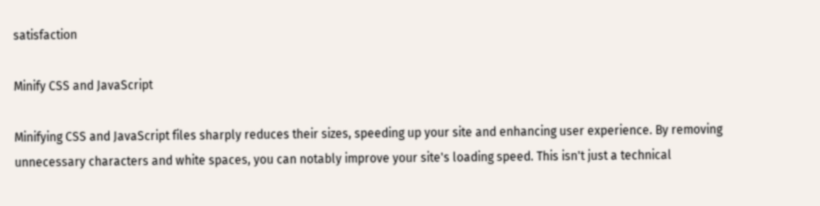satisfaction

Minify CSS and JavaScript

Minifying CSS and JavaScript files sharply reduces their sizes, speeding up your site and enhancing user experience. By removing unnecessary characters and white spaces, you can notably improve your site's loading speed. This isn't just a technical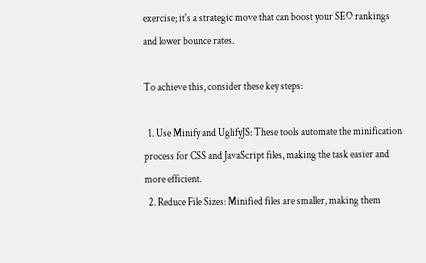exercise; it's a strategic move that can boost your SEO rankings and lower bounce rates.

To achieve this, consider these key steps:

  1. Use Minify and UglifyJS: These tools automate the minification process for CSS and JavaScript files, making the task easier and more efficient.
  2. Reduce File Sizes: Minified files are smaller, making them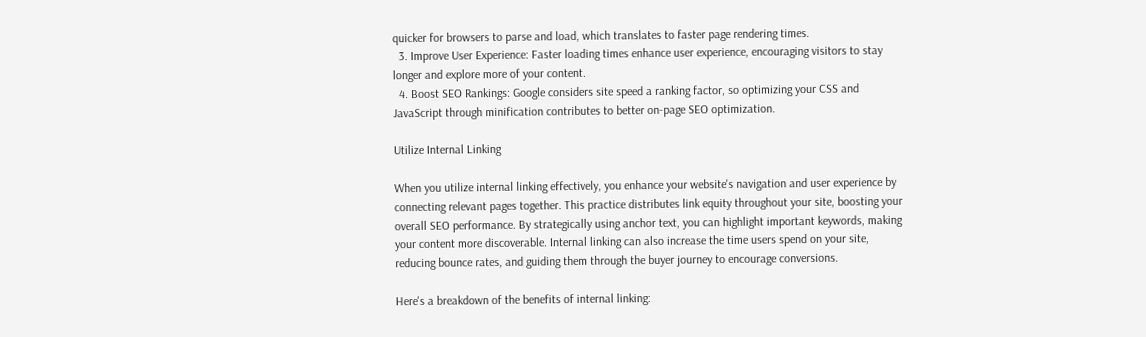quicker for browsers to parse and load, which translates to faster page rendering times.
  3. Improve User Experience: Faster loading times enhance user experience, encouraging visitors to stay longer and explore more of your content.
  4. Boost SEO Rankings: Google considers site speed a ranking factor, so optimizing your CSS and JavaScript through minification contributes to better on-page SEO optimization.

Utilize Internal Linking

When you utilize internal linking effectively, you enhance your website's navigation and user experience by connecting relevant pages together. This practice distributes link equity throughout your site, boosting your overall SEO performance. By strategically using anchor text, you can highlight important keywords, making your content more discoverable. Internal linking can also increase the time users spend on your site, reducing bounce rates, and guiding them through the buyer journey to encourage conversions.

Here's a breakdown of the benefits of internal linking: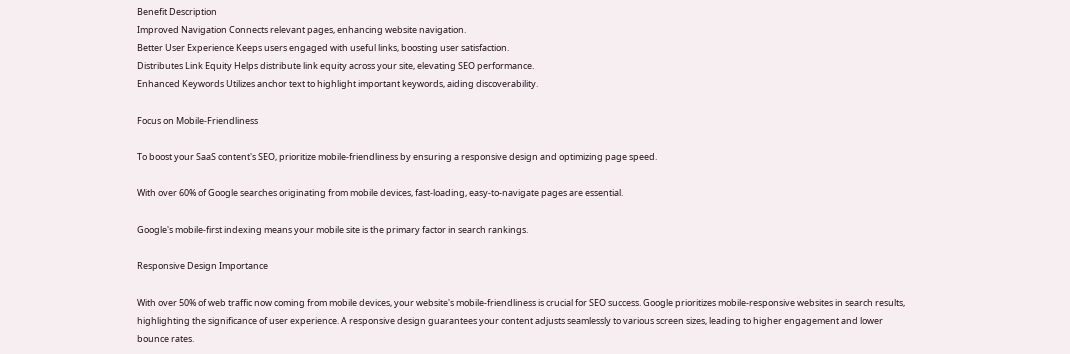Benefit Description
Improved Navigation Connects relevant pages, enhancing website navigation.
Better User Experience Keeps users engaged with useful links, boosting user satisfaction.
Distributes Link Equity Helps distribute link equity across your site, elevating SEO performance.
Enhanced Keywords Utilizes anchor text to highlight important keywords, aiding discoverability.

Focus on Mobile-Friendliness

To boost your SaaS content's SEO, prioritize mobile-friendliness by ensuring a responsive design and optimizing page speed.

With over 60% of Google searches originating from mobile devices, fast-loading, easy-to-navigate pages are essential.

Google's mobile-first indexing means your mobile site is the primary factor in search rankings.

Responsive Design Importance

With over 50% of web traffic now coming from mobile devices, your website's mobile-friendliness is crucial for SEO success. Google prioritizes mobile-responsive websites in search results, highlighting the significance of user experience. A responsive design guarantees your content adjusts seamlessly to various screen sizes, leading to higher engagement and lower bounce rates.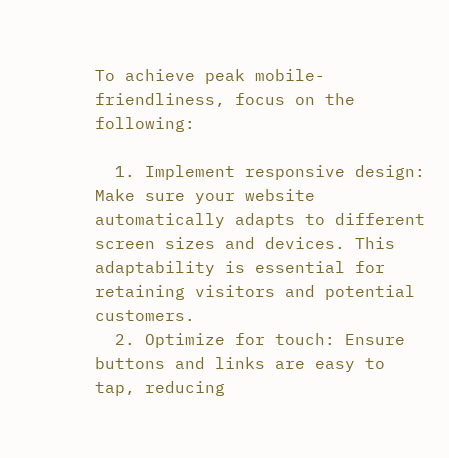To achieve peak mobile-friendliness, focus on the following:

  1. Implement responsive design: Make sure your website automatically adapts to different screen sizes and devices. This adaptability is essential for retaining visitors and potential customers.
  2. Optimize for touch: Ensure buttons and links are easy to tap, reducing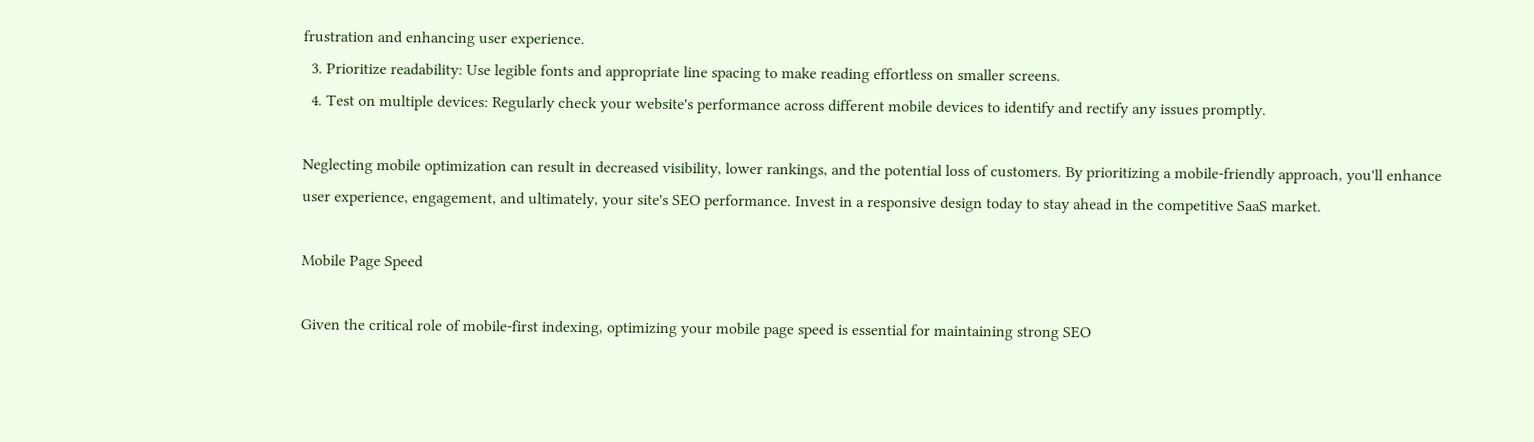frustration and enhancing user experience.
  3. Prioritize readability: Use legible fonts and appropriate line spacing to make reading effortless on smaller screens.
  4. Test on multiple devices: Regularly check your website's performance across different mobile devices to identify and rectify any issues promptly.

Neglecting mobile optimization can result in decreased visibility, lower rankings, and the potential loss of customers. By prioritizing a mobile-friendly approach, you'll enhance user experience, engagement, and ultimately, your site's SEO performance. Invest in a responsive design today to stay ahead in the competitive SaaS market.

Mobile Page Speed

Given the critical role of mobile-first indexing, optimizing your mobile page speed is essential for maintaining strong SEO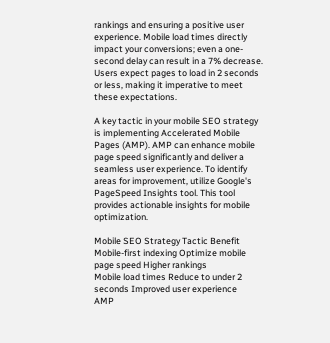rankings and ensuring a positive user experience. Mobile load times directly impact your conversions; even a one-second delay can result in a 7% decrease. Users expect pages to load in 2 seconds or less, making it imperative to meet these expectations.

A key tactic in your mobile SEO strategy is implementing Accelerated Mobile Pages (AMP). AMP can enhance mobile page speed significantly and deliver a seamless user experience. To identify areas for improvement, utilize Google's PageSpeed Insights tool. This tool provides actionable insights for mobile optimization.

Mobile SEO Strategy Tactic Benefit
Mobile-first indexing Optimize mobile page speed Higher rankings
Mobile load times Reduce to under 2 seconds Improved user experience
AMP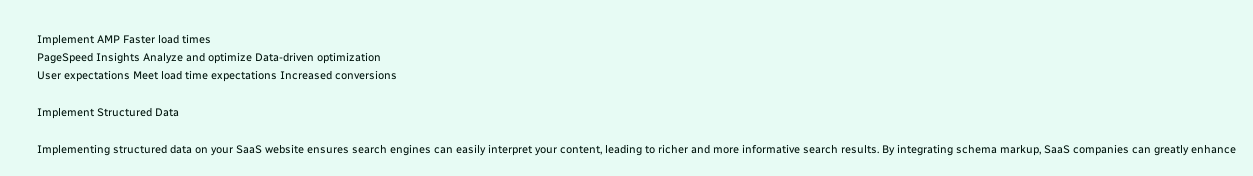Implement AMP Faster load times
PageSpeed Insights Analyze and optimize Data-driven optimization
User expectations Meet load time expectations Increased conversions

Implement Structured Data

Implementing structured data on your SaaS website ensures search engines can easily interpret your content, leading to richer and more informative search results. By integrating schema markup, SaaS companies can greatly enhance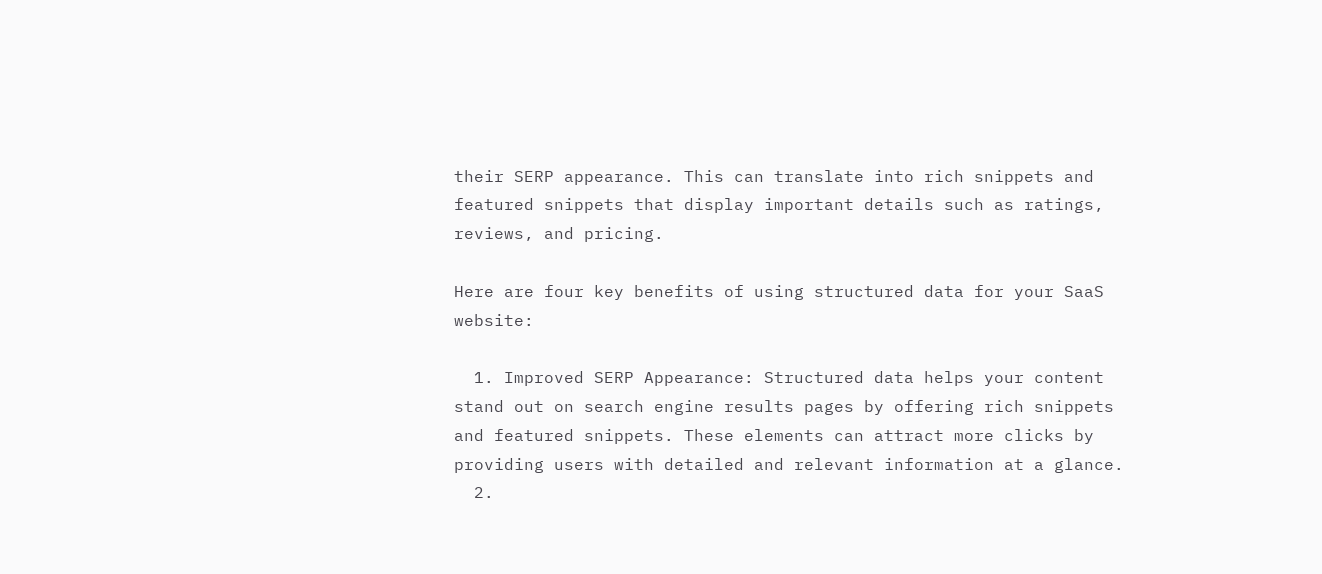their SERP appearance. This can translate into rich snippets and featured snippets that display important details such as ratings, reviews, and pricing.

Here are four key benefits of using structured data for your SaaS website:

  1. Improved SERP Appearance: Structured data helps your content stand out on search engine results pages by offering rich snippets and featured snippets. These elements can attract more clicks by providing users with detailed and relevant information at a glance.
  2.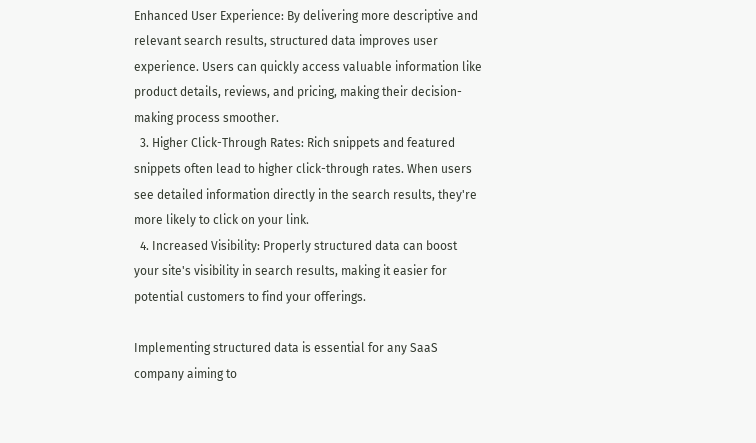Enhanced User Experience: By delivering more descriptive and relevant search results, structured data improves user experience. Users can quickly access valuable information like product details, reviews, and pricing, making their decision-making process smoother.
  3. Higher Click-Through Rates: Rich snippets and featured snippets often lead to higher click-through rates. When users see detailed information directly in the search results, they're more likely to click on your link.
  4. Increased Visibility: Properly structured data can boost your site's visibility in search results, making it easier for potential customers to find your offerings.

Implementing structured data is essential for any SaaS company aiming to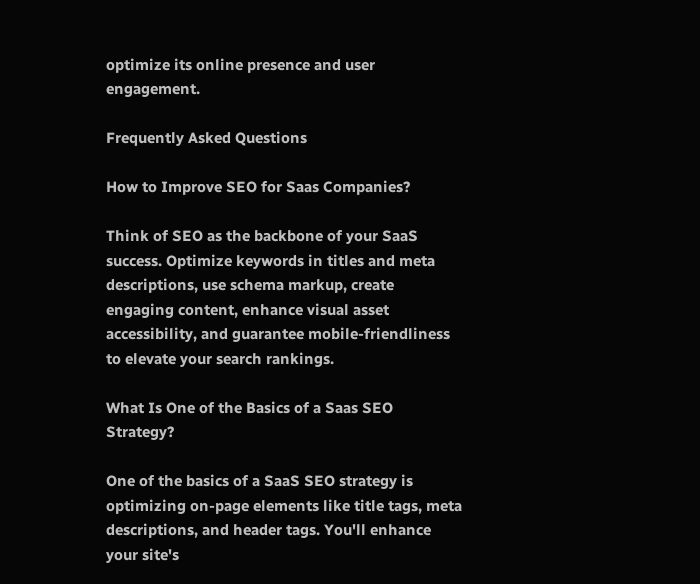optimize its online presence and user engagement.

Frequently Asked Questions

How to Improve SEO for Saas Companies?

Think of SEO as the backbone of your SaaS success. Optimize keywords in titles and meta descriptions, use schema markup, create engaging content, enhance visual asset accessibility, and guarantee mobile-friendliness to elevate your search rankings.

What Is One of the Basics of a Saas SEO Strategy?

One of the basics of a SaaS SEO strategy is optimizing on-page elements like title tags, meta descriptions, and header tags. You'll enhance your site's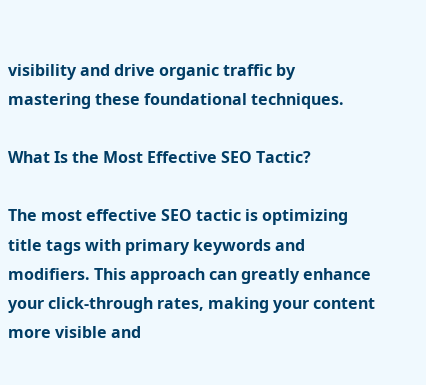visibility and drive organic traffic by mastering these foundational techniques.

What Is the Most Effective SEO Tactic?

The most effective SEO tactic is optimizing title tags with primary keywords and modifiers. This approach can greatly enhance your click-through rates, making your content more visible and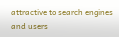attractive to search engines and users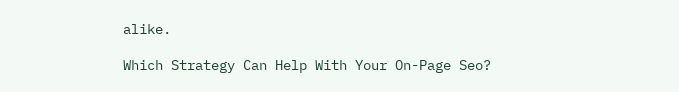alike.

Which Strategy Can Help With Your On-Page Seo?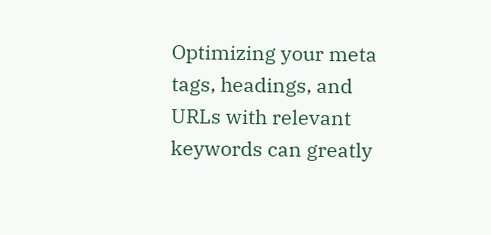Optimizing your meta tags, headings, and URLs with relevant keywords can greatly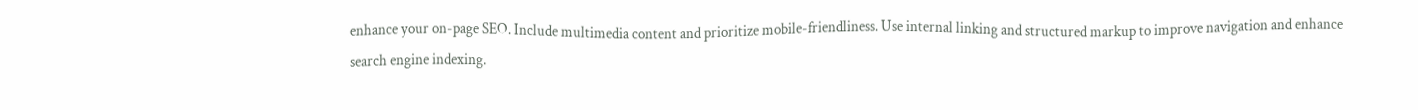enhance your on-page SEO. Include multimedia content and prioritize mobile-friendliness. Use internal linking and structured markup to improve navigation and enhance search engine indexing.